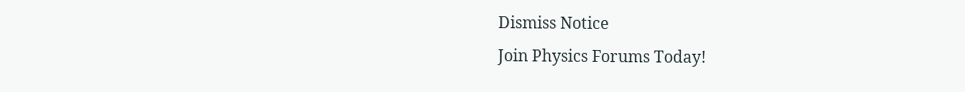Dismiss Notice
Join Physics Forums Today!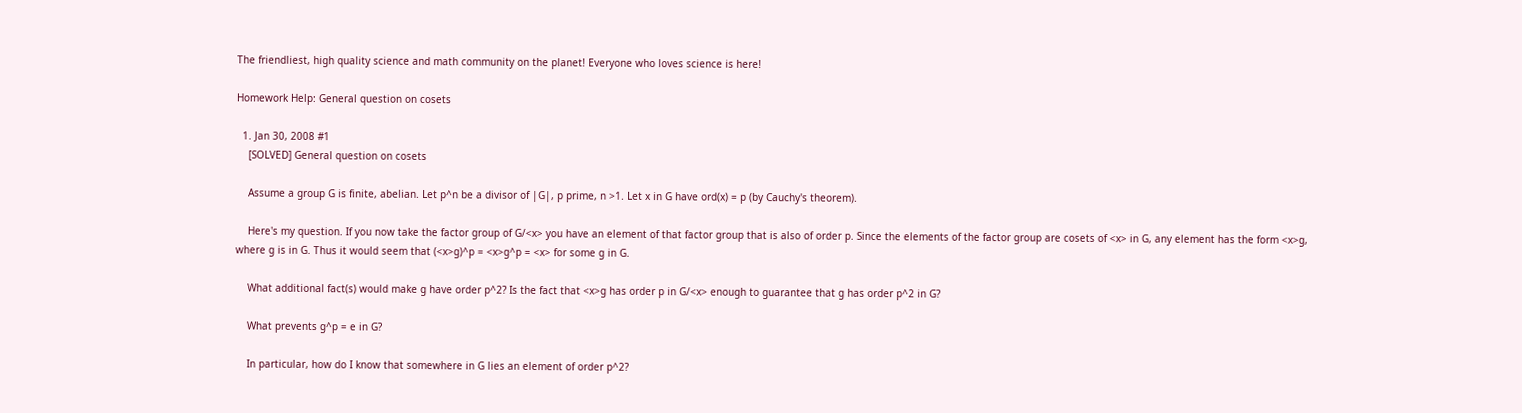The friendliest, high quality science and math community on the planet! Everyone who loves science is here!

Homework Help: General question on cosets

  1. Jan 30, 2008 #1
    [SOLVED] General question on cosets

    Assume a group G is finite, abelian. Let p^n be a divisor of |G|, p prime, n >1. Let x in G have ord(x) = p (by Cauchy's theorem).

    Here's my question. If you now take the factor group of G/<x> you have an element of that factor group that is also of order p. Since the elements of the factor group are cosets of <x> in G, any element has the form <x>g, where g is in G. Thus it would seem that (<x>g)^p = <x>g^p = <x> for some g in G.

    What additional fact(s) would make g have order p^2? Is the fact that <x>g has order p in G/<x> enough to guarantee that g has order p^2 in G?

    What prevents g^p = e in G?

    In particular, how do I know that somewhere in G lies an element of order p^2?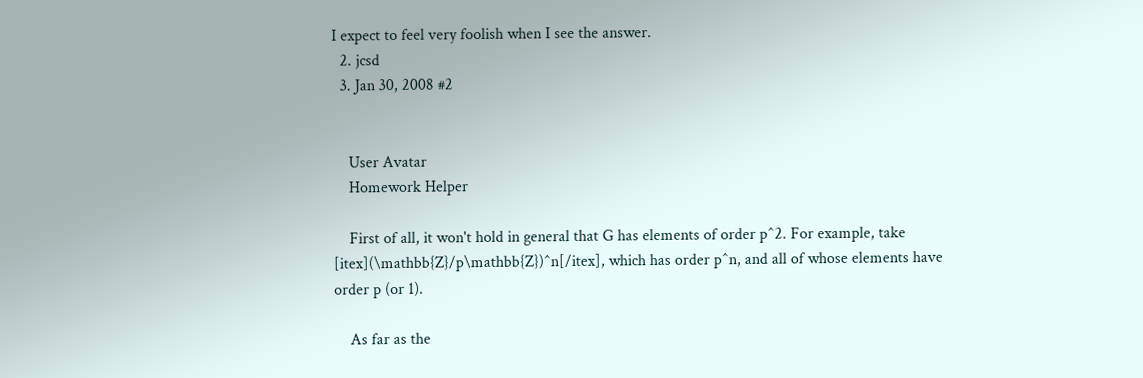I expect to feel very foolish when I see the answer.
  2. jcsd
  3. Jan 30, 2008 #2


    User Avatar
    Homework Helper

    First of all, it won't hold in general that G has elements of order p^2. For example, take [itex](\mathbb{Z}/p\mathbb{Z})^n[/itex], which has order p^n, and all of whose elements have order p (or 1).

    As far as the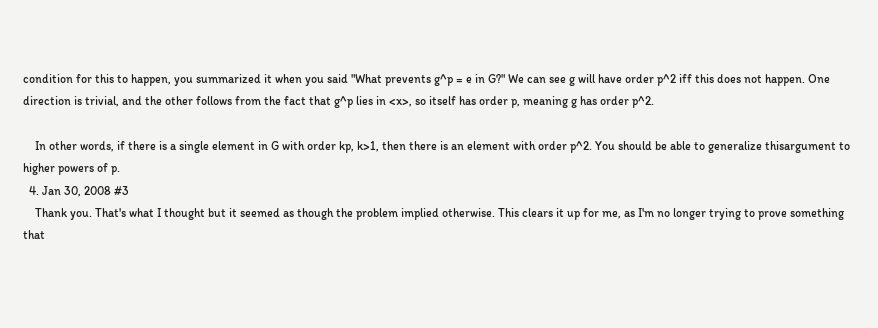condition for this to happen, you summarized it when you said "What prevents g^p = e in G?" We can see g will have order p^2 iff this does not happen. One direction is trivial, and the other follows from the fact that g^p lies in <x>, so itself has order p, meaning g has order p^2.

    In other words, if there is a single element in G with order kp, k>1, then there is an element with order p^2. You should be able to generalize thisargument to higher powers of p.
  4. Jan 30, 2008 #3
    Thank you. That's what I thought but it seemed as though the problem implied otherwise. This clears it up for me, as I'm no longer trying to prove something that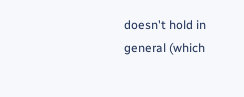doesn't hold in general (which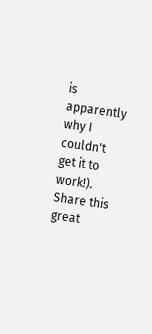is apparently why I couldn't get it to work!).
Share this great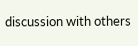discussion with others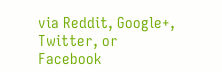via Reddit, Google+, Twitter, or Facebook